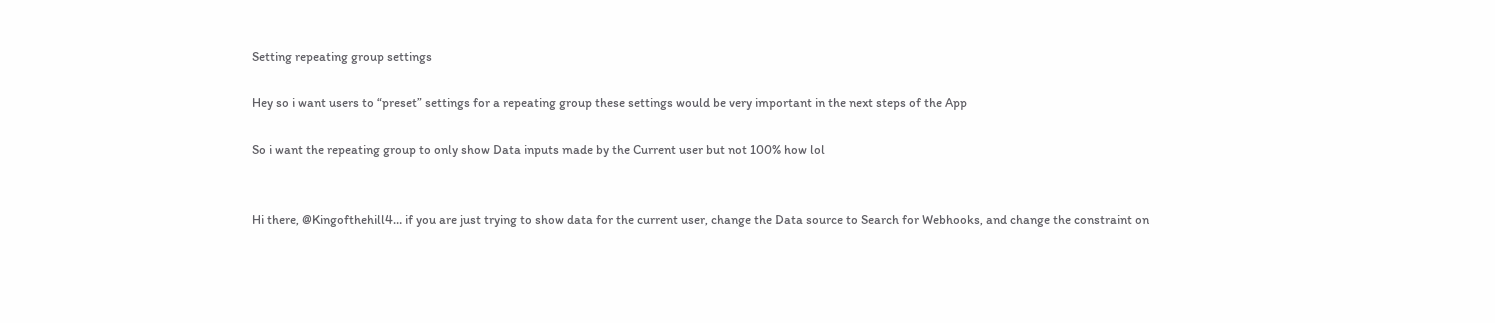Setting repeating group settings

Hey so i want users to “preset” settings for a repeating group these settings would be very important in the next steps of the App

So i want the repeating group to only show Data inputs made by the Current user but not 100% how lol


Hi there, @Kingofthehill4… if you are just trying to show data for the current user, change the Data source to Search for Webhooks, and change the constraint on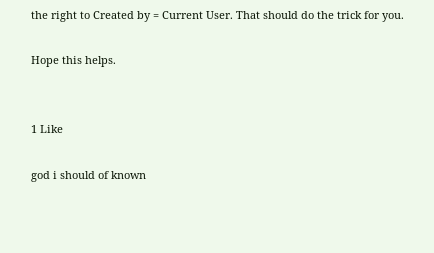the right to Created by = Current User. That should do the trick for you.

Hope this helps.


1 Like

god i should of known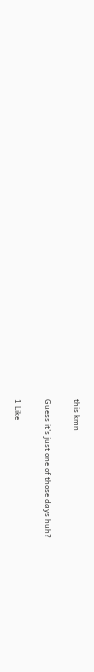this kmn

Guess it’s just one of those days huh?

1 Like